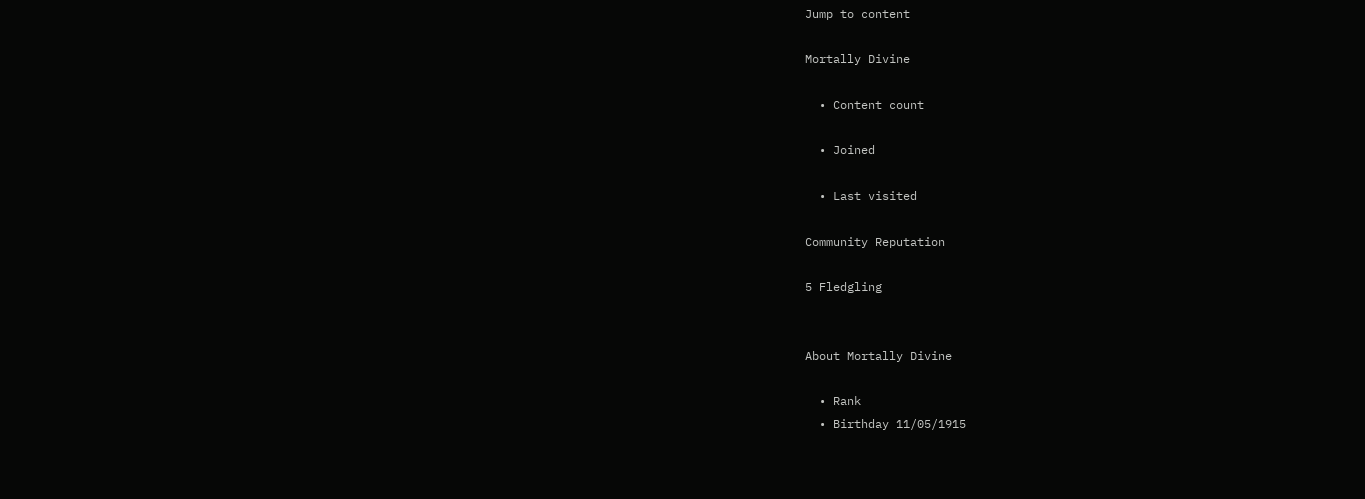Jump to content

Mortally Divine

  • Content count

  • Joined

  • Last visited

Community Reputation

5 Fledgling


About Mortally Divine

  • Rank
  • Birthday 11/05/1915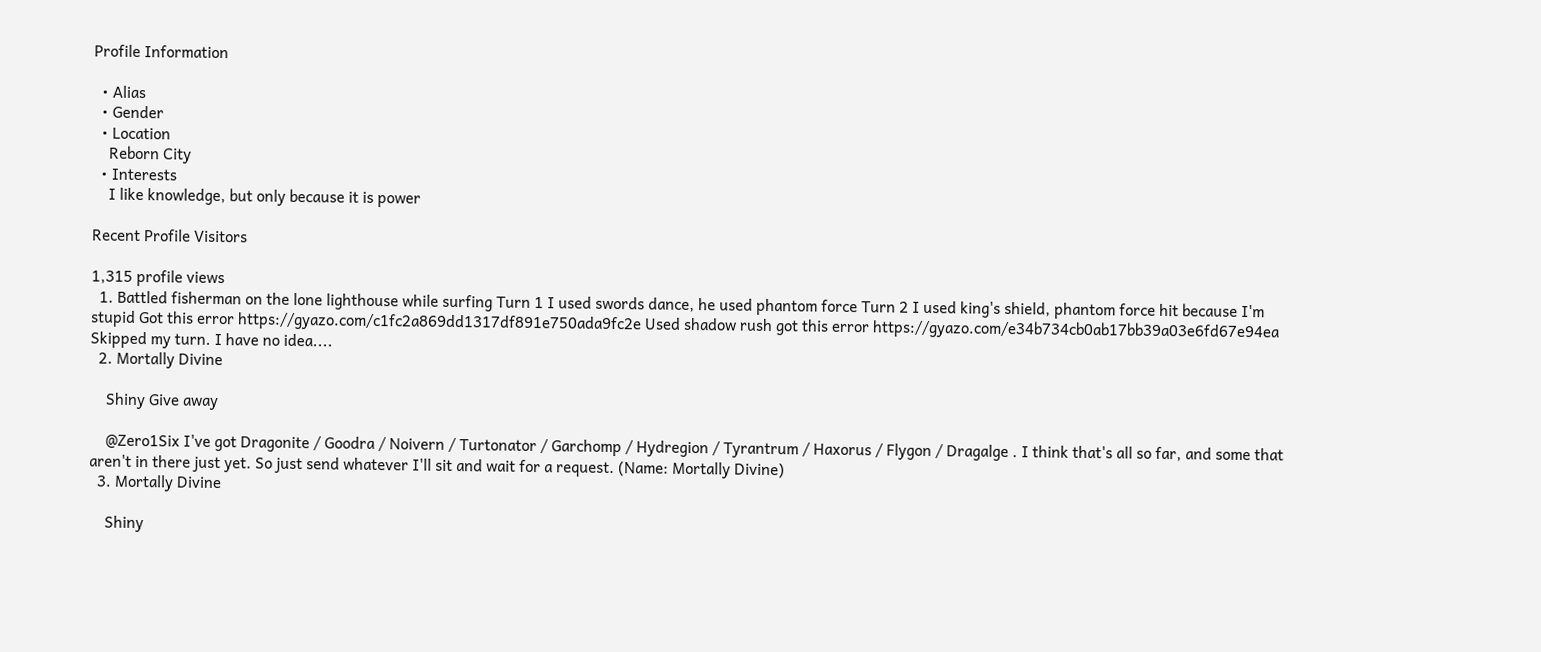Profile Information

  • Alias
  • Gender
  • Location
    Reborn City
  • Interests
    I like knowledge, but only because it is power

Recent Profile Visitors

1,315 profile views
  1. Battled fisherman on the lone lighthouse while surfing Turn 1 I used swords dance, he used phantom force Turn 2 I used king's shield, phantom force hit because I'm stupid Got this error https://gyazo.com/c1fc2a869dd1317df891e750ada9fc2e Used shadow rush got this error https://gyazo.com/e34b734cb0ab17bb39a03e6fd67e94ea Skipped my turn. I have no idea....
  2. Mortally Divine

    Shiny Give away

    @Zero1Six I've got Dragonite / Goodra / Noivern / Turtonator / Garchomp / Hydregion / Tyrantrum / Haxorus / Flygon / Dragalge . I think that's all so far, and some that aren't in there just yet. So just send whatever I'll sit and wait for a request. (Name: Mortally Divine)
  3. Mortally Divine

    Shiny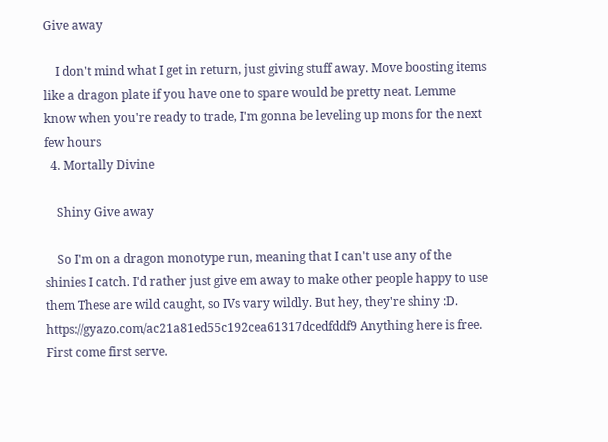Give away

    I don't mind what I get in return, just giving stuff away. Move boosting items like a dragon plate if you have one to spare would be pretty neat. Lemme know when you're ready to trade, I'm gonna be leveling up mons for the next few hours
  4. Mortally Divine

    Shiny Give away

    So I'm on a dragon monotype run, meaning that I can't use any of the shinies I catch. I'd rather just give em away to make other people happy to use them These are wild caught, so IVs vary wildly. But hey, they're shiny :D. https://gyazo.com/ac21a81ed55c192cea61317dcedfddf9 Anything here is free. First come first serve.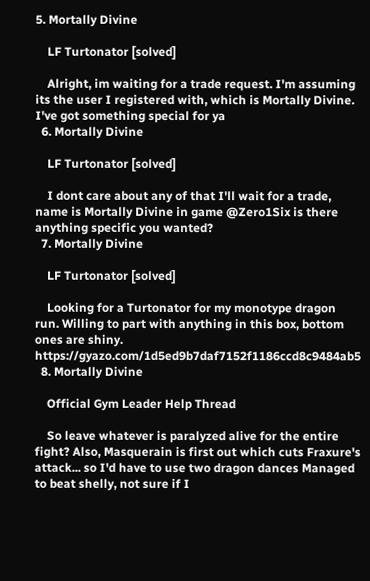5. Mortally Divine

    LF Turtonator [solved]

    Alright, im waiting for a trade request. I'm assuming its the user I registered with, which is Mortally Divine. I've got something special for ya
  6. Mortally Divine

    LF Turtonator [solved]

    I dont care about any of that I'll wait for a trade, name is Mortally Divine in game @Zero1Six is there anything specific you wanted?
  7. Mortally Divine

    LF Turtonator [solved]

    Looking for a Turtonator for my monotype dragon run. Willing to part with anything in this box, bottom ones are shiny. https://gyazo.com/1d5ed9b7daf7152f1186ccd8c9484ab5
  8. Mortally Divine

    Official Gym Leader Help Thread

    So leave whatever is paralyzed alive for the entire fight? Also, Masquerain is first out which cuts Fraxure's attack... so I'd have to use two dragon dances Managed to beat shelly, not sure if I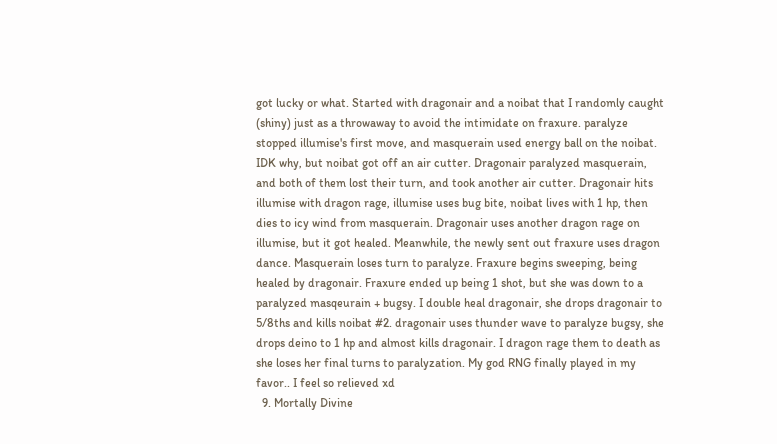got lucky or what. Started with dragonair and a noibat that I randomly caught (shiny) just as a throwaway to avoid the intimidate on fraxure. paralyze stopped illumise's first move, and masquerain used energy ball on the noibat. IDK why, but noibat got off an air cutter. Dragonair paralyzed masquerain, and both of them lost their turn, and took another air cutter. Dragonair hits illumise with dragon rage, illumise uses bug bite, noibat lives with 1 hp, then dies to icy wind from masquerain. Dragonair uses another dragon rage on illumise, but it got healed. Meanwhile, the newly sent out fraxure uses dragon dance. Masquerain loses turn to paralyze. Fraxure begins sweeping, being healed by dragonair. Fraxure ended up being 1 shot, but she was down to a paralyzed masqeurain + bugsy. I double heal dragonair, she drops dragonair to 5/8ths and kills noibat #2. dragonair uses thunder wave to paralyze bugsy, she drops deino to 1 hp and almost kills dragonair. I dragon rage them to death as she loses her final turns to paralyzation. My god RNG finally played in my favor.. I feel so relieved xd
  9. Mortally Divine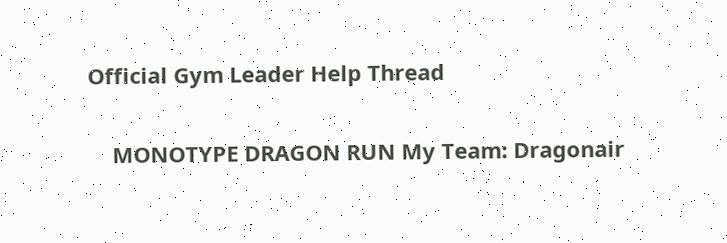Official Gym Leader Help Thread

    MONOTYPE DRAGON RUN My Team: Dragonair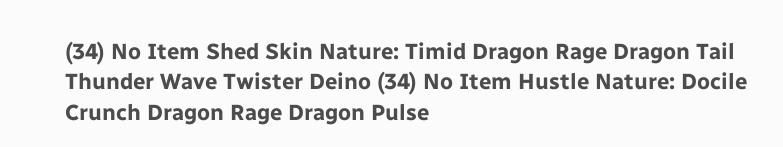(34) No Item Shed Skin Nature: Timid Dragon Rage Dragon Tail Thunder Wave Twister Deino (34) No Item Hustle Nature: Docile Crunch Dragon Rage Dragon Pulse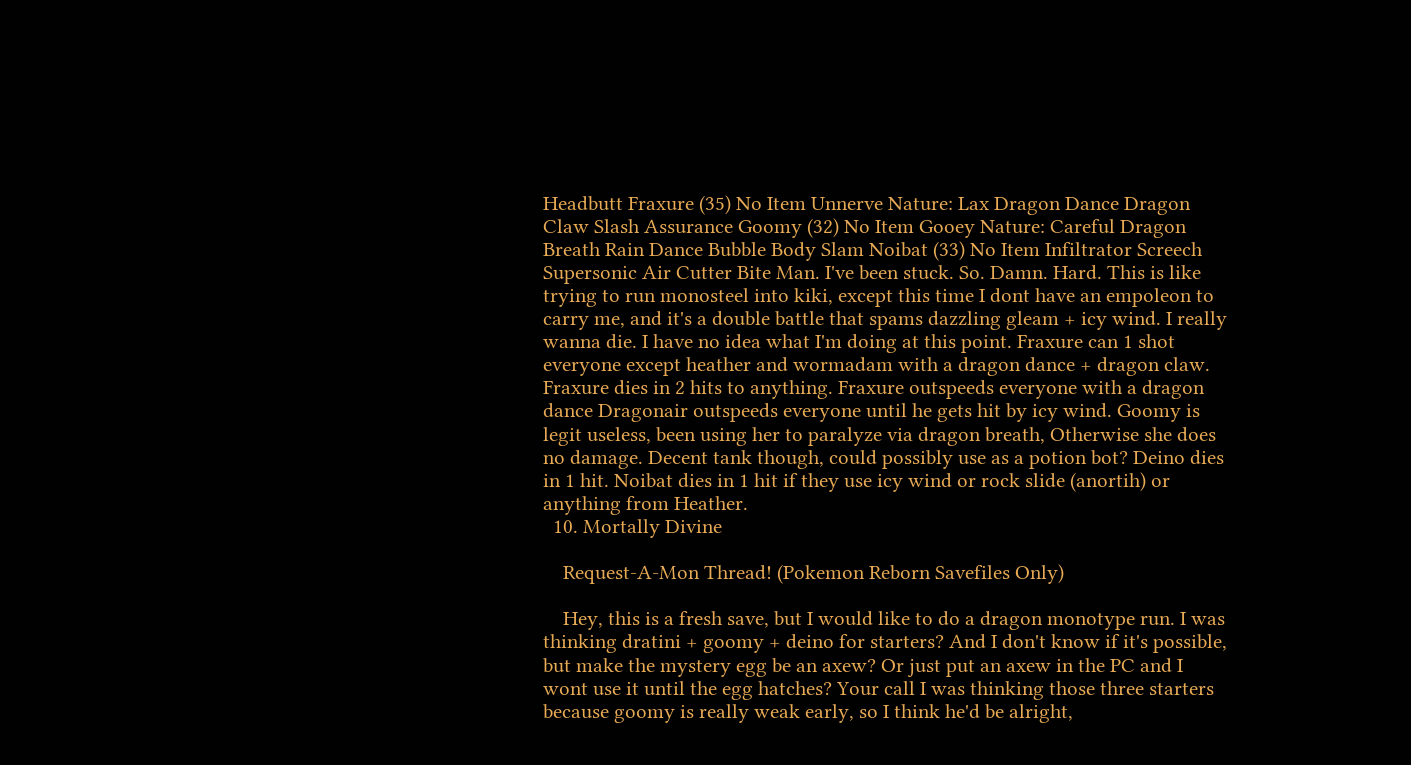Headbutt Fraxure (35) No Item Unnerve Nature: Lax Dragon Dance Dragon Claw Slash Assurance Goomy (32) No Item Gooey Nature: Careful Dragon Breath Rain Dance Bubble Body Slam Noibat (33) No Item Infiltrator Screech Supersonic Air Cutter Bite Man. I've been stuck. So. Damn. Hard. This is like trying to run monosteel into kiki, except this time I dont have an empoleon to carry me, and it's a double battle that spams dazzling gleam + icy wind. I really wanna die. I have no idea what I'm doing at this point. Fraxure can 1 shot everyone except heather and wormadam with a dragon dance + dragon claw. Fraxure dies in 2 hits to anything. Fraxure outspeeds everyone with a dragon dance Dragonair outspeeds everyone until he gets hit by icy wind. Goomy is legit useless, been using her to paralyze via dragon breath, Otherwise she does no damage. Decent tank though, could possibly use as a potion bot? Deino dies in 1 hit. Noibat dies in 1 hit if they use icy wind or rock slide (anortih) or anything from Heather.
  10. Mortally Divine

    Request-A-Mon Thread! (Pokemon Reborn Savefiles Only)

    Hey, this is a fresh save, but I would like to do a dragon monotype run. I was thinking dratini + goomy + deino for starters? And I don't know if it's possible, but make the mystery egg be an axew? Or just put an axew in the PC and I wont use it until the egg hatches? Your call I was thinking those three starters because goomy is really weak early, so I think he'd be alright,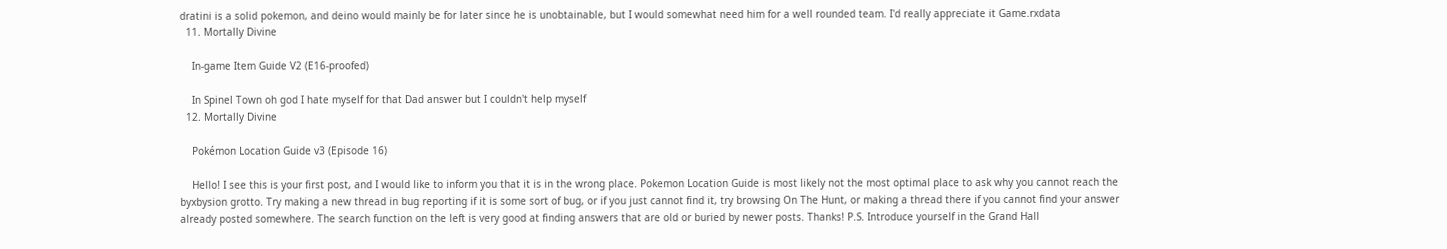dratini is a solid pokemon, and deino would mainly be for later since he is unobtainable, but I would somewhat need him for a well rounded team. I'd really appreciate it Game.rxdata
  11. Mortally Divine

    In-game Item Guide V2 (E16-proofed)

    In Spinel Town oh god I hate myself for that Dad answer but I couldn't help myself
  12. Mortally Divine

    Pokémon Location Guide v3 (Episode 16)

    Hello! I see this is your first post, and I would like to inform you that it is in the wrong place. Pokemon Location Guide is most likely not the most optimal place to ask why you cannot reach the byxbysion grotto. Try making a new thread in bug reporting if it is some sort of bug, or if you just cannot find it, try browsing On The Hunt, or making a thread there if you cannot find your answer already posted somewhere. The search function on the left is very good at finding answers that are old or buried by newer posts. Thanks! P.S. Introduce yourself in the Grand Hall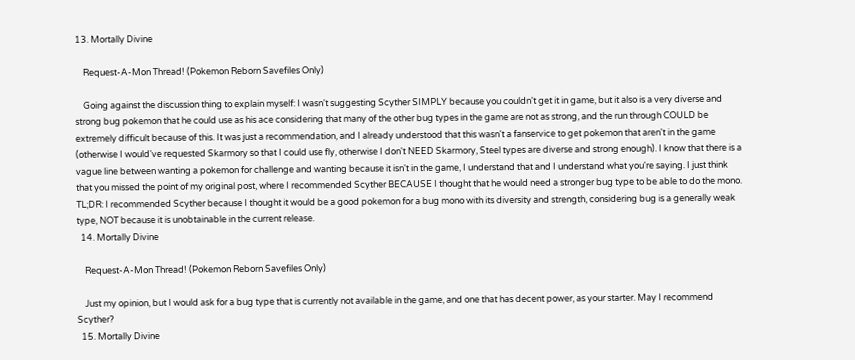13. Mortally Divine

    Request-A-Mon Thread! (Pokemon Reborn Savefiles Only)

    Going against the discussion thing to explain myself: I wasn't suggesting Scyther SIMPLY because you couldn't get it in game, but it also is a very diverse and strong bug pokemon that he could use as his ace considering that many of the other bug types in the game are not as strong, and the run through COULD be extremely difficult because of this. It was just a recommendation, and I already understood that this wasn't a fanservice to get pokemon that aren't in the game (otherwise I would've requested Skarmory so that I could use fly, otherwise I don't NEED Skarmory, Steel types are diverse and strong enough). I know that there is a vague line between wanting a pokemon for challenge and wanting because it isn't in the game, I understand that and I understand what you're saying. I just think that you missed the point of my original post, where I recommended Scyther BECAUSE I thought that he would need a stronger bug type to be able to do the mono. TL;DR: I recommended Scyther because I thought it would be a good pokemon for a bug mono with its diversity and strength, considering bug is a generally weak type, NOT because it is unobtainable in the current release.
  14. Mortally Divine

    Request-A-Mon Thread! (Pokemon Reborn Savefiles Only)

    Just my opinion, but I would ask for a bug type that is currently not available in the game, and one that has decent power, as your starter. May I recommend Scyther?
  15. Mortally Divine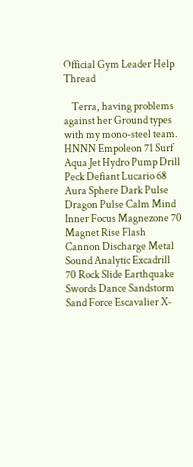Official Gym Leader Help Thread

    Terra, having problems against her Ground types with my mono-steel team. HNNN Empoleon 71 Surf Aqua Jet Hydro Pump Drill Peck Defiant Lucario 68 Aura Sphere Dark Pulse Dragon Pulse Calm Mind Inner Focus Magnezone 70 Magnet Rise Flash Cannon Discharge Metal Sound Analytic Excadrill 70 Rock Slide Earthquake Swords Dance Sandstorm Sand Force Escavalier X-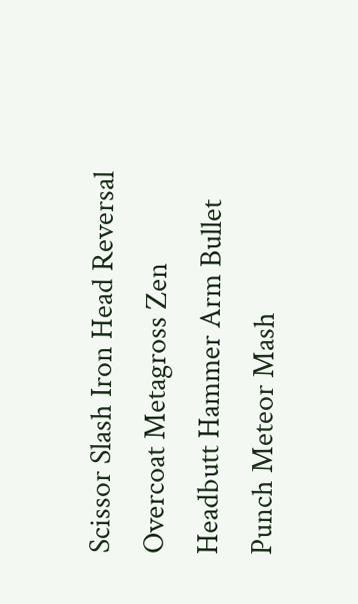Scissor Slash Iron Head Reversal Overcoat Metagross Zen Headbutt Hammer Arm Bullet Punch Meteor Mash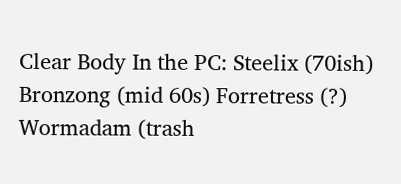Clear Body In the PC: Steelix (70ish) Bronzong (mid 60s) Forretress (?) Wormadam (trash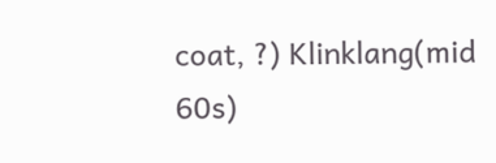coat, ?) Klinklang(mid 60s)